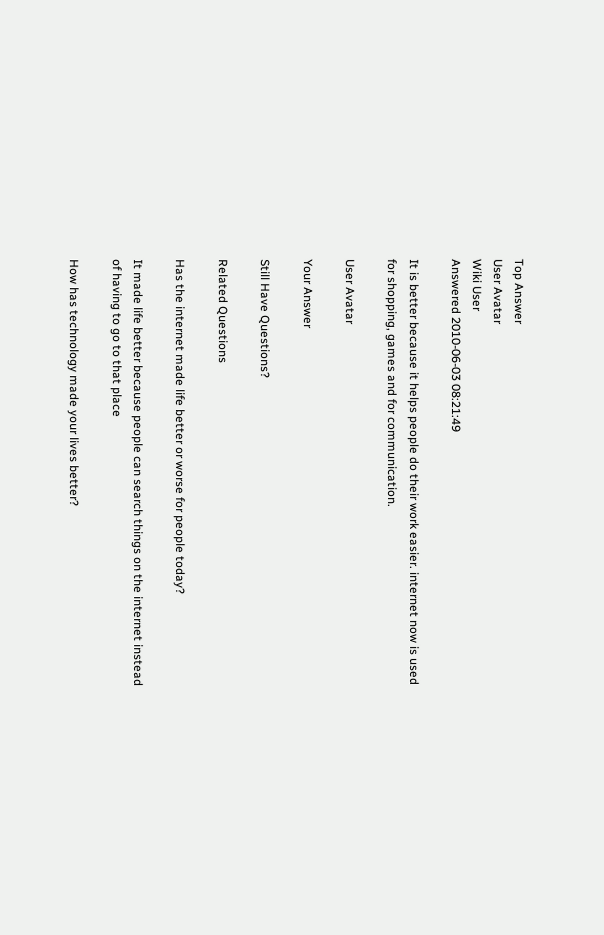Top Answer
User Avatar
Wiki User
Answered 2010-06-03 08:21:49

It is better because it helps people do their work easier. internet now is used for shopping, games and for communication.

User Avatar

Your Answer

Still Have Questions?

Related Questions

Has the internet made life better or worse for people today?

It made life better because people can search things on the internet instead of having to go to that place

How has technology made your lives better?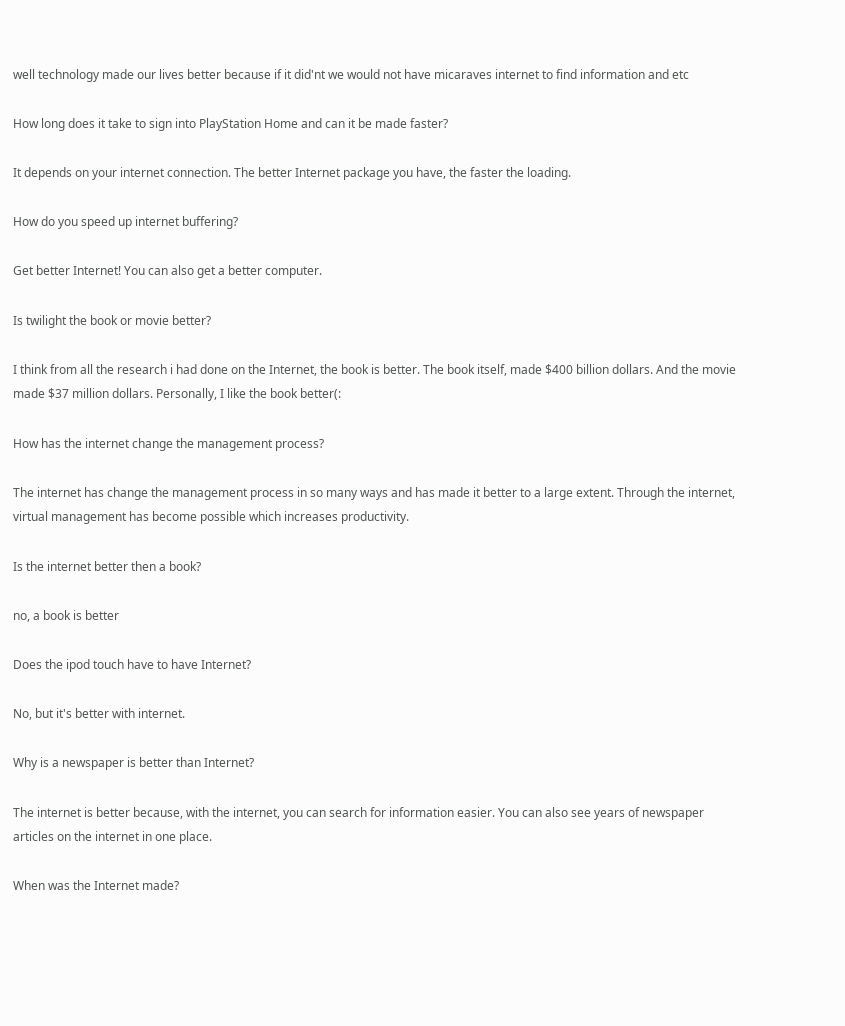well technology made our lives better because if it did'nt we would not have micaraves internet to find information and etc

How long does it take to sign into PlayStation Home and can it be made faster?

It depends on your internet connection. The better Internet package you have, the faster the loading.

How do you speed up internet buffering?

Get better Internet! You can also get a better computer.

Is twilight the book or movie better?

I think from all the research i had done on the Internet, the book is better. The book itself, made $400 billion dollars. And the movie made $37 million dollars. Personally, I like the book better(:

How has the internet change the management process?

The internet has change the management process in so many ways and has made it better to a large extent. Through the internet, virtual management has become possible which increases productivity.

Is the internet better then a book?

no, a book is better

Does the ipod touch have to have Internet?

No, but it's better with internet.

Why is a newspaper is better than Internet?

The internet is better because, with the internet, you can search for information easier. You can also see years of newspaper articles on the internet in one place.

When was the Internet made?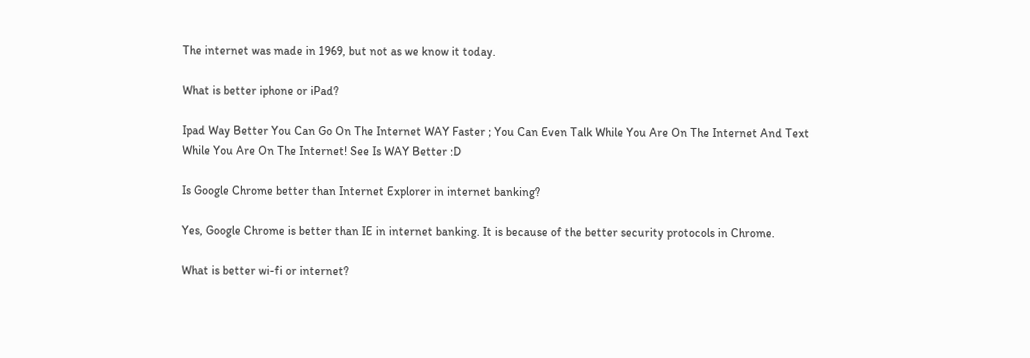The internet was made in 1969, but not as we know it today.

What is better iphone or iPad?

Ipad Way Better You Can Go On The Internet WAY Faster ; You Can Even Talk While You Are On The Internet And Text While You Are On The Internet! See Is WAY Better :D

Is Google Chrome better than Internet Explorer in internet banking?

Yes, Google Chrome is better than IE in internet banking. It is because of the better security protocols in Chrome.

What is better wi-fi or internet?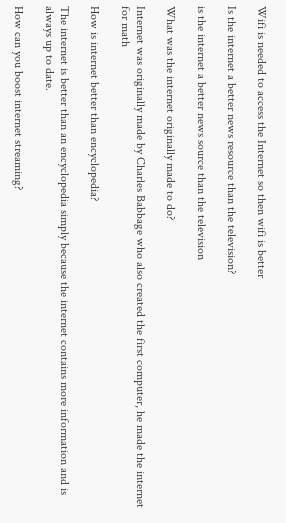Wifi is needed to access the Internet so then wifi is better

Is the internet a better news resource than the television?

is the internet a better news source than the television

What was the internet originally made to do?

Internet was originally made by Charles Babbage who also created the first computer, he made the internet for math

How is internet better than encyclopedia?

The internet is better than an encyclopedia simply because the internet contains more information and is always up to date.

How can you boost internet streaming?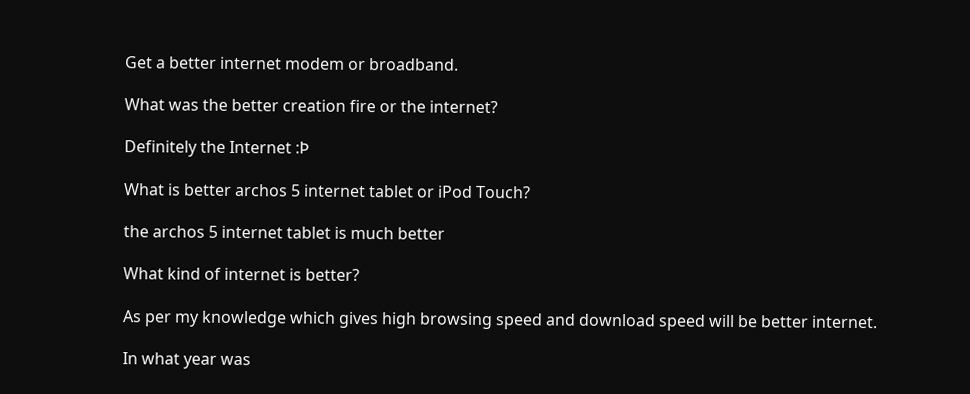Get a better internet modem or broadband.

What was the better creation fire or the internet?

Definitely the Internet :Þ

What is better archos 5 internet tablet or iPod Touch?

the archos 5 internet tablet is much better

What kind of internet is better?

As per my knowledge which gives high browsing speed and download speed will be better internet.

In what year was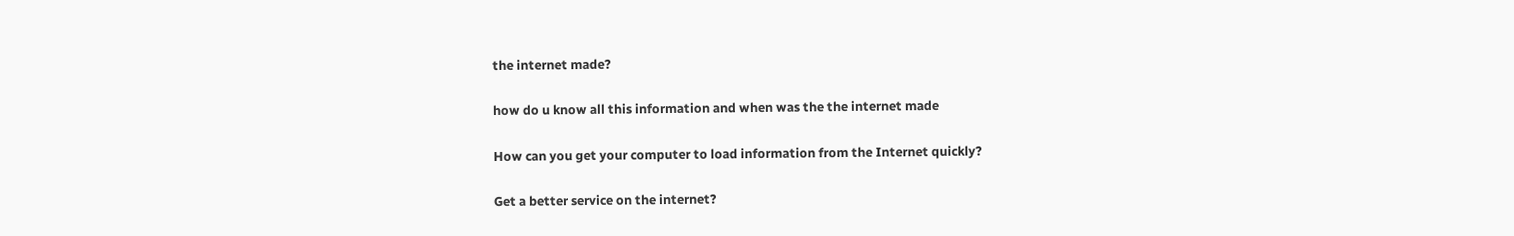the internet made?

how do u know all this information and when was the the internet made

How can you get your computer to load information from the Internet quickly?

Get a better service on the internet?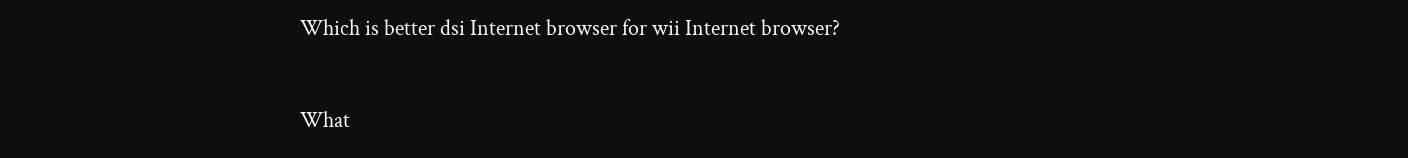Which is better dsi Internet browser for wii Internet browser?


What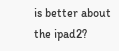is better about the ipad2?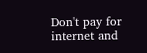Don't pay for internet and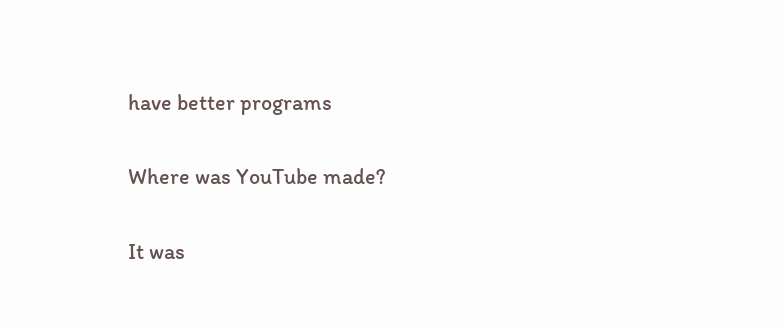have better programs

Where was YouTube made?

It was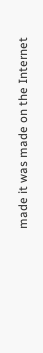made it was made on the Internet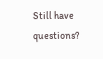Still have questions?